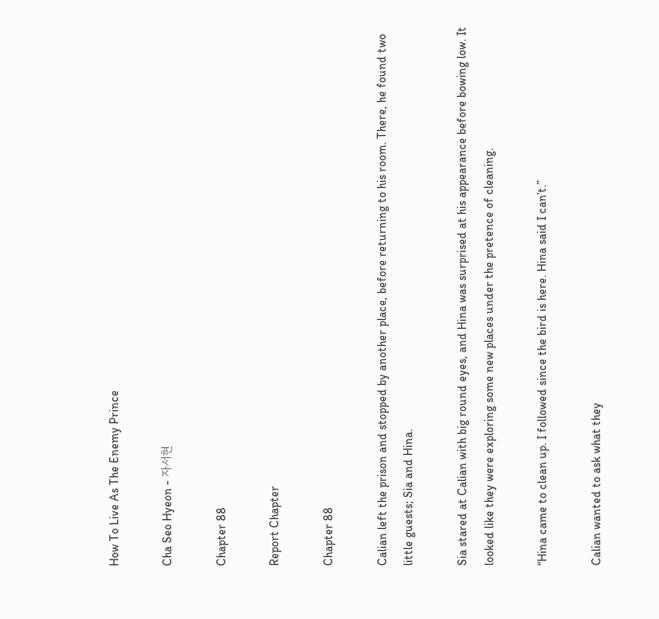How To Live As The Enemy Prince

Cha Seo Hyeon - 자서현

Chapter 88

Report Chapter

Chapter 88

Calian left the prison and stopped by another place, before returning to his room. There, he found two little guests; Sia and Hina.

Sia stared at Calian with big round eyes, and Hina was surprised at his appearance before bowing low. It looked like they were exploring some new places under the pretence of cleaning.

“Hina came to clean up. I followed since the bird is here. Hina said I can’t.”

Calian wanted to ask what they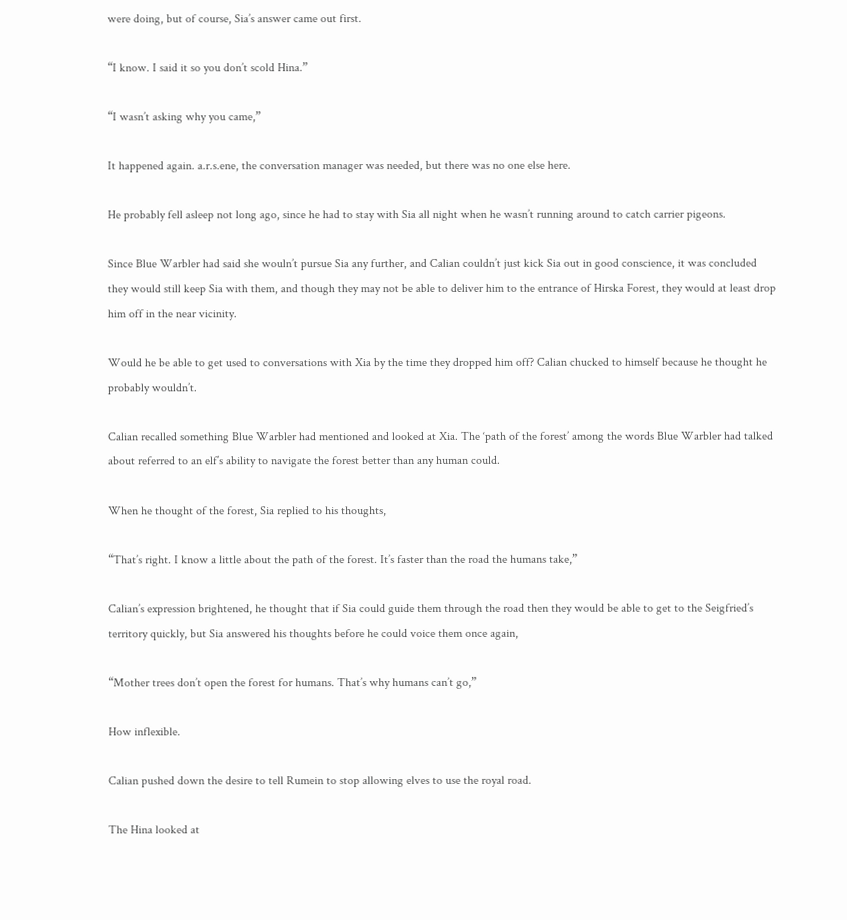were doing, but of course, Sia’s answer came out first.

“I know. I said it so you don’t scold Hina.”

“I wasn’t asking why you came,”

It happened again. a.r.s.ene, the conversation manager was needed, but there was no one else here.

He probably fell asleep not long ago, since he had to stay with Sia all night when he wasn’t running around to catch carrier pigeons.

Since Blue Warbler had said she wouln’t pursue Sia any further, and Calian couldn’t just kick Sia out in good conscience, it was concluded they would still keep Sia with them, and though they may not be able to deliver him to the entrance of Hirska Forest, they would at least drop him off in the near vicinity.

Would he be able to get used to conversations with Xia by the time they dropped him off? Calian chucked to himself because he thought he probably wouldn’t.

Calian recalled something Blue Warbler had mentioned and looked at Xia. The ‘path of the forest’ among the words Blue Warbler had talked about referred to an elf’s ability to navigate the forest better than any human could.

When he thought of the forest, Sia replied to his thoughts,

“That’s right. I know a little about the path of the forest. It’s faster than the road the humans take,”

Calian’s expression brightened, he thought that if Sia could guide them through the road then they would be able to get to the Seigfried’s territory quickly, but Sia answered his thoughts before he could voice them once again,

“Mother trees don’t open the forest for humans. That’s why humans can’t go,”

How inflexible.

Calian pushed down the desire to tell Rumein to stop allowing elves to use the royal road.

The Hina looked at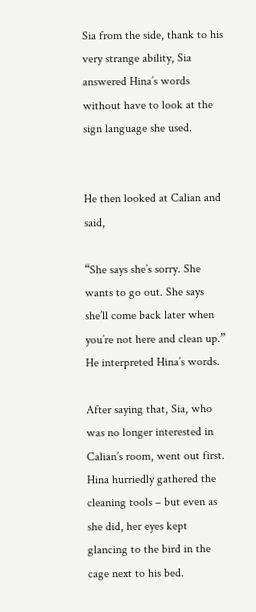Sia from the side, thank to his very strange ability, Sia answered Hina’s words without have to look at the sign language she used.


He then looked at Calian and said,

“She says she’s sorry. She wants to go out. She says she’ll come back later when you’re not here and clean up.” He interpreted Hina’s words.

After saying that, Sia, who was no longer interested in Calian’s room, went out first. Hina hurriedly gathered the cleaning tools – but even as she did, her eyes kept glancing to the bird in the cage next to his bed.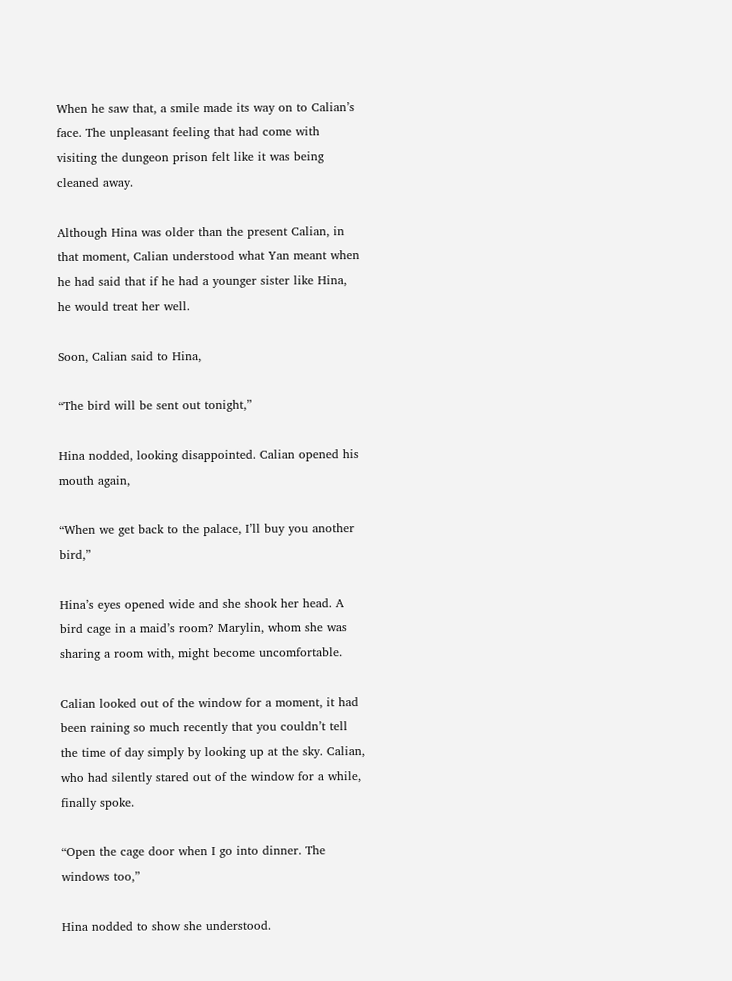When he saw that, a smile made its way on to Calian’s face. The unpleasant feeling that had come with visiting the dungeon prison felt like it was being cleaned away.

Although Hina was older than the present Calian, in that moment, Calian understood what Yan meant when he had said that if he had a younger sister like Hina, he would treat her well.

Soon, Calian said to Hina,

“The bird will be sent out tonight,”

Hina nodded, looking disappointed. Calian opened his mouth again,

“When we get back to the palace, I’ll buy you another bird,”

Hina’s eyes opened wide and she shook her head. A bird cage in a maid’s room? Marylin, whom she was sharing a room with, might become uncomfortable.

Calian looked out of the window for a moment, it had been raining so much recently that you couldn’t tell the time of day simply by looking up at the sky. Calian, who had silently stared out of the window for a while, finally spoke.

“Open the cage door when I go into dinner. The windows too,”

Hina nodded to show she understood.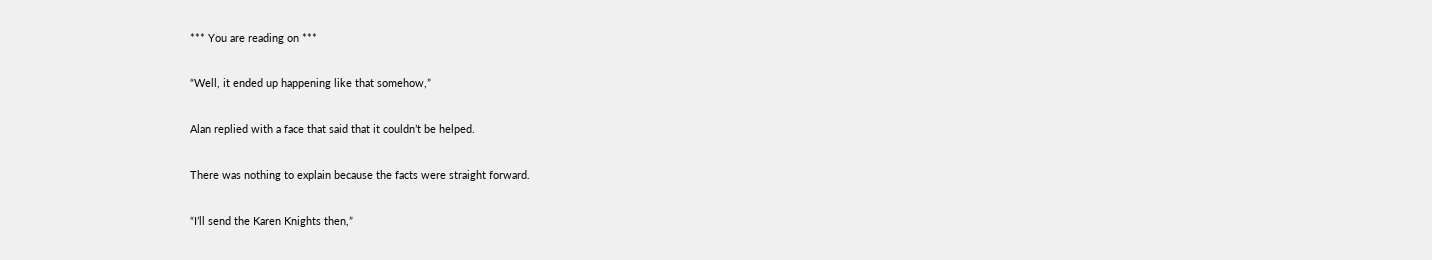*** You are reading on ***

“Well, it ended up happening like that somehow,”

Alan replied with a face that said that it couldn’t be helped.

There was nothing to explain because the facts were straight forward.

“I’ll send the Karen Knights then,”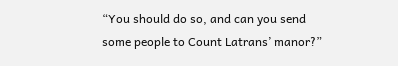“You should do so, and can you send some people to Count Latrans’ manor?”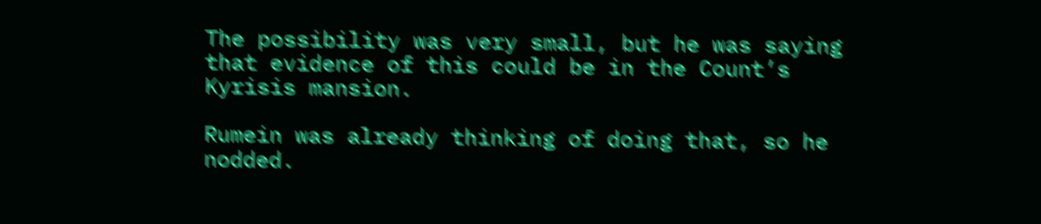The possibility was very small, but he was saying that evidence of this could be in the Count’s Kyrisis mansion.

Rumein was already thinking of doing that, so he nodded.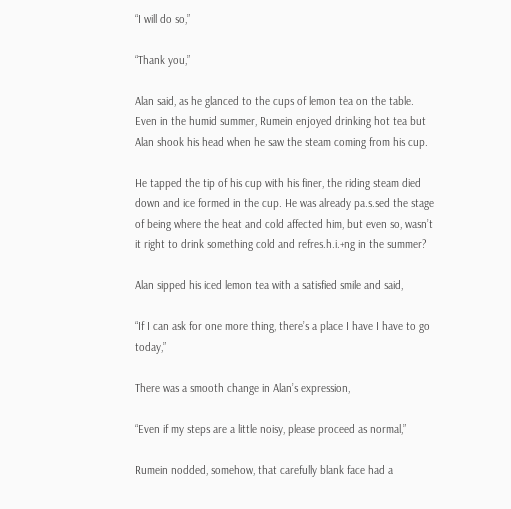“I will do so,”

“Thank you,”

Alan said, as he glanced to the cups of lemon tea on the table. Even in the humid summer, Rumein enjoyed drinking hot tea but Alan shook his head when he saw the steam coming from his cup.

He tapped the tip of his cup with his finer, the riding steam died down and ice formed in the cup. He was already pa.s.sed the stage of being where the heat and cold affected him, but even so, wasn’t it right to drink something cold and refres.h.i.+ng in the summer?

Alan sipped his iced lemon tea with a satisfied smile and said,

“If I can ask for one more thing, there’s a place I have I have to go today,”

There was a smooth change in Alan’s expression,

“Even if my steps are a little noisy, please proceed as normal,”

Rumein nodded, somehow, that carefully blank face had a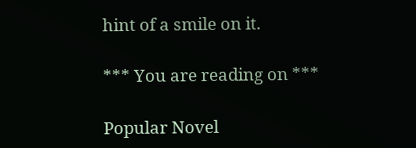hint of a smile on it.

*** You are reading on ***

Popular Novel